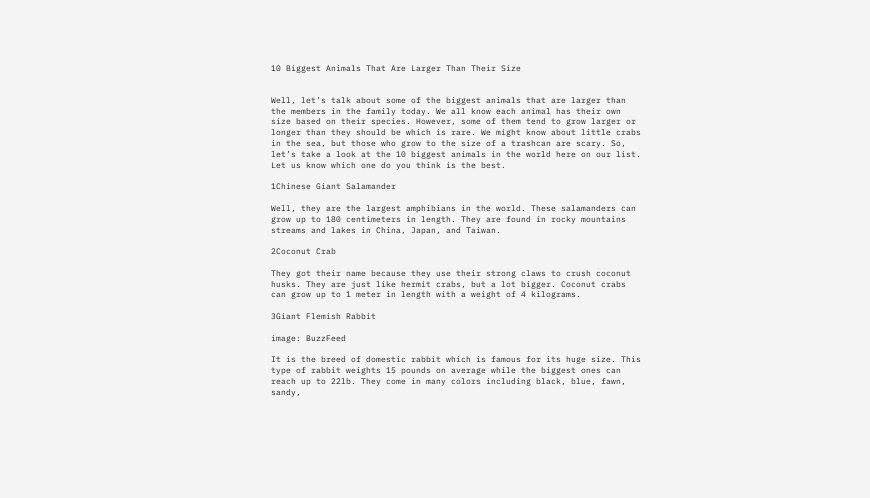10 Biggest Animals That Are Larger Than Their Size


Well, let’s talk about some of the biggest animals that are larger than the members in the family today. We all know each animal has their own size based on their species. However, some of them tend to grow larger or longer than they should be which is rare. We might know about little crabs in the sea, but those who grow to the size of a trashcan are scary. So, let’s take a look at the 10 biggest animals in the world here on our list. Let us know which one do you think is the best.

1Chinese Giant Salamander

Well, they are the largest amphibians in the world. These salamanders can grow up to 180 centimeters in length. They are found in rocky mountains streams and lakes in China, Japan, and Taiwan.

2Coconut Crab

They got their name because they use their strong claws to crush coconut husks. They are just like hermit crabs, but a lot bigger. Coconut crabs can grow up to 1 meter in length with a weight of 4 kilograms.

3Giant Flemish Rabbit

image: BuzzFeed

It is the breed of domestic rabbit which is famous for its huge size. This type of rabbit weights 15 pounds on average while the biggest ones can reach up to 22lb. They come in many colors including black, blue, fawn, sandy,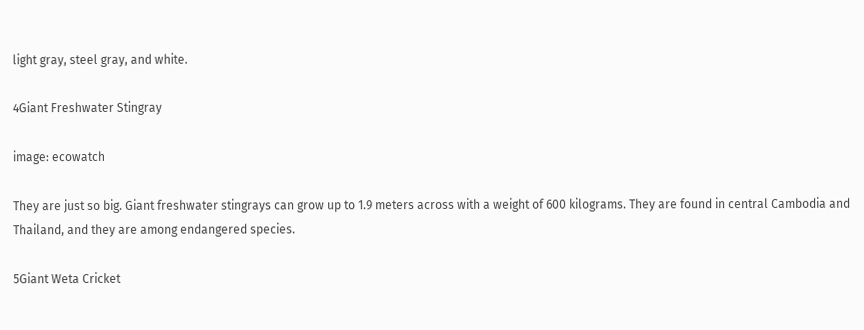light gray, steel gray, and white.

4Giant Freshwater Stingray

image: ecowatch

They are just so big. Giant freshwater stingrays can grow up to 1.9 meters across with a weight of 600 kilograms. They are found in central Cambodia and Thailand, and they are among endangered species.

5Giant Weta Cricket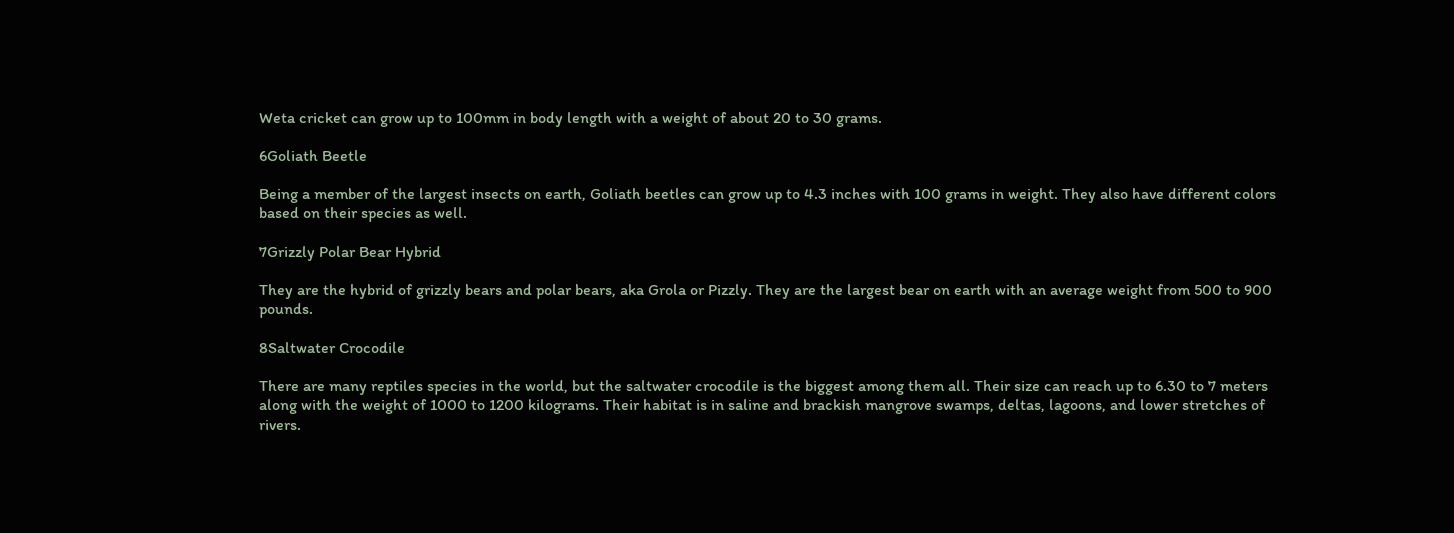Weta cricket can grow up to 100mm in body length with a weight of about 20 to 30 grams.

6Goliath Beetle

Being a member of the largest insects on earth, Goliath beetles can grow up to 4.3 inches with 100 grams in weight. They also have different colors based on their species as well.

7Grizzly Polar Bear Hybrid

They are the hybrid of grizzly bears and polar bears, aka Grola or Pizzly. They are the largest bear on earth with an average weight from 500 to 900 pounds.

8Saltwater Crocodile

There are many reptiles species in the world, but the saltwater crocodile is the biggest among them all. Their size can reach up to 6.30 to 7 meters along with the weight of 1000 to 1200 kilograms. Their habitat is in saline and brackish mangrove swamps, deltas, lagoons, and lower stretches of rivers.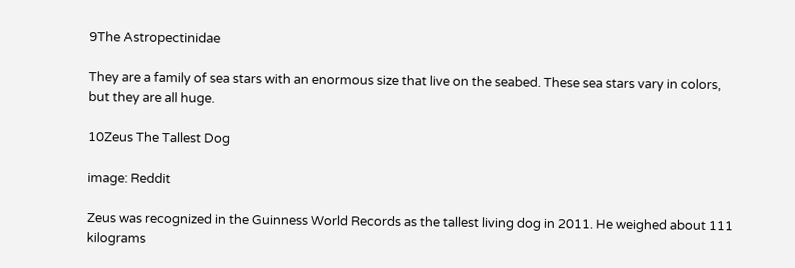9The Astropectinidae

They are a family of sea stars with an enormous size that live on the seabed. These sea stars vary in colors, but they are all huge.

10Zeus The Tallest Dog

image: Reddit

Zeus was recognized in the Guinness World Records as the tallest living dog in 2011. He weighed about 111 kilograms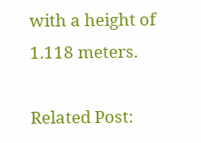with a height of 1.118 meters.

Related Post: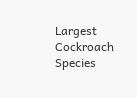Largest Cockroach Species